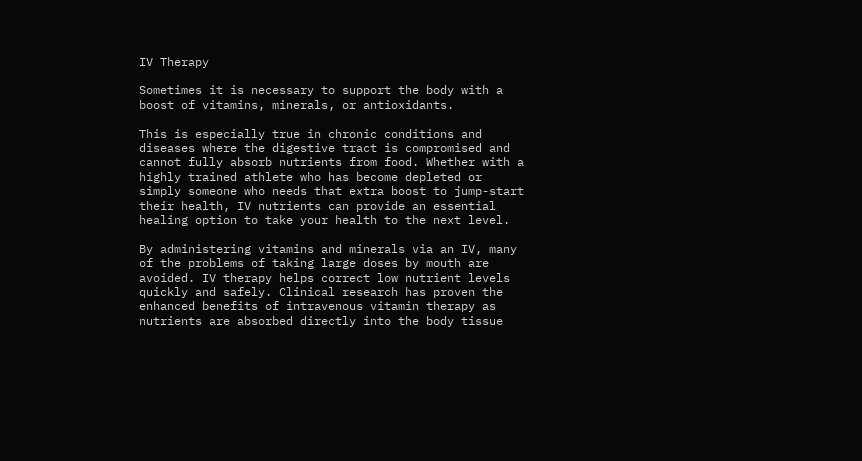IV Therapy

Sometimes it is necessary to support the body with a boost of vitamins, minerals, or antioxidants.

This is especially true in chronic conditions and diseases where the digestive tract is compromised and cannot fully absorb nutrients from food. Whether with a highly trained athlete who has become depleted or simply someone who needs that extra boost to jump-start their health, IV nutrients can provide an essential healing option to take your health to the next level.

By administering vitamins and minerals via an IV, many of the problems of taking large doses by mouth are avoided. IV therapy helps correct low nutrient levels quickly and safely. Clinical research has proven the enhanced benefits of intravenous vitamin therapy as nutrients are absorbed directly into the body tissue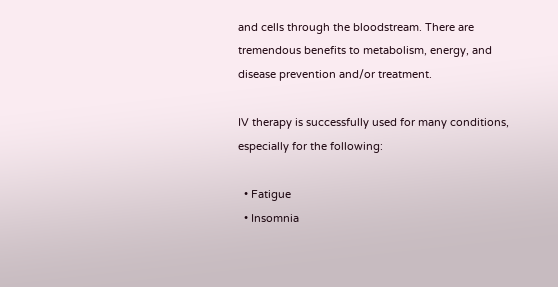and cells through the bloodstream. There are tremendous benefits to metabolism, energy, and disease prevention and/or treatment.

IV therapy is successfully used for many conditions, especially for the following:

  • Fatigue
  • Insomnia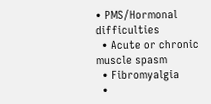• PMS/Hormonal difficulties
  • Acute or chronic muscle spasm
  • Fibromyalgia
  •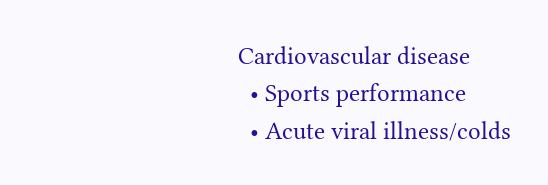Cardiovascular disease
  • Sports performance
  • Acute viral illness/colds